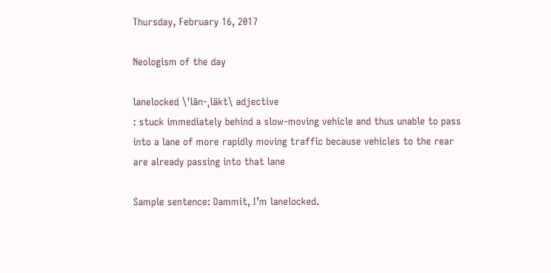Thursday, February 16, 2017

Neologism of the day

lanelocked \ˈlān-ˌläkt\ adjective
: stuck immediately behind a slow-moving vehicle and thus unable to pass into a lane of more rapidly moving traffic because vehicles to the rear are already passing into that lane

Sample sentence: Dammit, I’m lanelocked.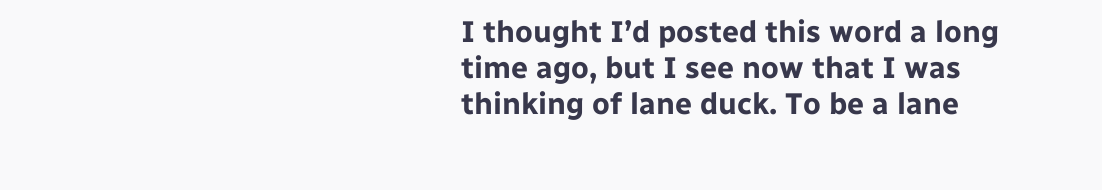I thought I’d posted this word a long time ago, but I see now that I was thinking of lane duck. To be a lane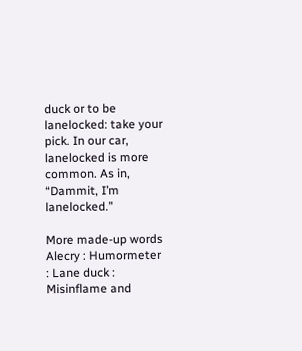duck or to be lanelocked: take your pick. In our car, lanelocked is more common. As in, “Dammit, I’m lanelocked.”

More made-up words
Alecry : Humormeter : Lane duck : Misinflame and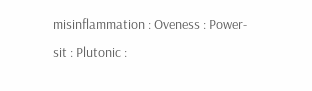misinflammation : Oveness : Power-sit : Plutonic :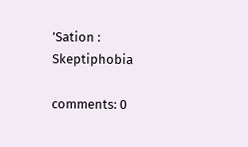’Sation : Skeptiphobia

comments: 0